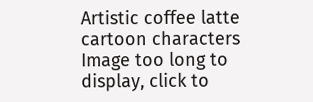Artistic coffee latte cartoon characters
Image too long to display, click to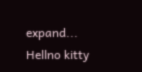expand...
Hellno kitty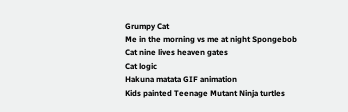Grumpy Cat
Me in the morning vs me at night Spongebob
Cat nine lives heaven gates
Cat logic
Hakuna matata GIF animation
Kids painted Teenage Mutant Ninja turtles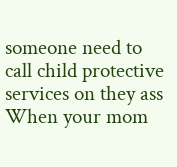someone need to call child protective services on they ass
When your mom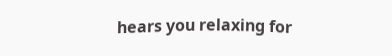hears you relaxing for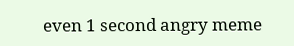even 1 second angry meme